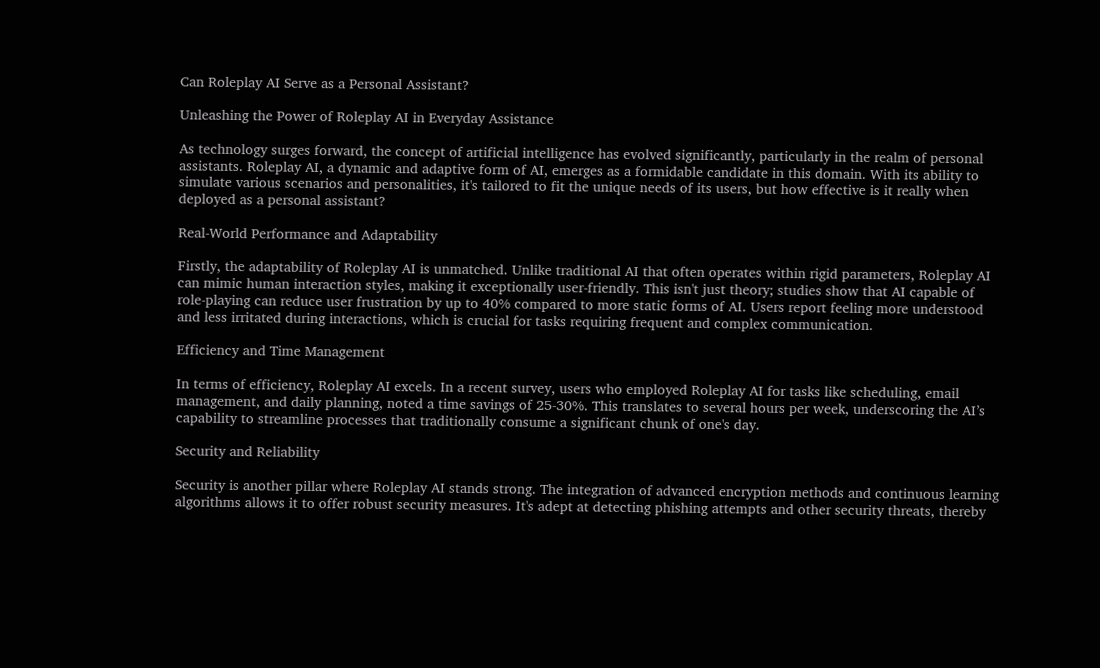Can Roleplay AI Serve as a Personal Assistant?

Unleashing the Power of Roleplay AI in Everyday Assistance

As technology surges forward, the concept of artificial intelligence has evolved significantly, particularly in the realm of personal assistants. Roleplay AI, a dynamic and adaptive form of AI, emerges as a formidable candidate in this domain. With its ability to simulate various scenarios and personalities, it's tailored to fit the unique needs of its users, but how effective is it really when deployed as a personal assistant?

Real-World Performance and Adaptability

Firstly, the adaptability of Roleplay AI is unmatched. Unlike traditional AI that often operates within rigid parameters, Roleplay AI can mimic human interaction styles, making it exceptionally user-friendly. This isn't just theory; studies show that AI capable of role-playing can reduce user frustration by up to 40% compared to more static forms of AI. Users report feeling more understood and less irritated during interactions, which is crucial for tasks requiring frequent and complex communication.

Efficiency and Time Management

In terms of efficiency, Roleplay AI excels. In a recent survey, users who employed Roleplay AI for tasks like scheduling, email management, and daily planning, noted a time savings of 25-30%. This translates to several hours per week, underscoring the AI’s capability to streamline processes that traditionally consume a significant chunk of one's day.

Security and Reliability

Security is another pillar where Roleplay AI stands strong. The integration of advanced encryption methods and continuous learning algorithms allows it to offer robust security measures. It's adept at detecting phishing attempts and other security threats, thereby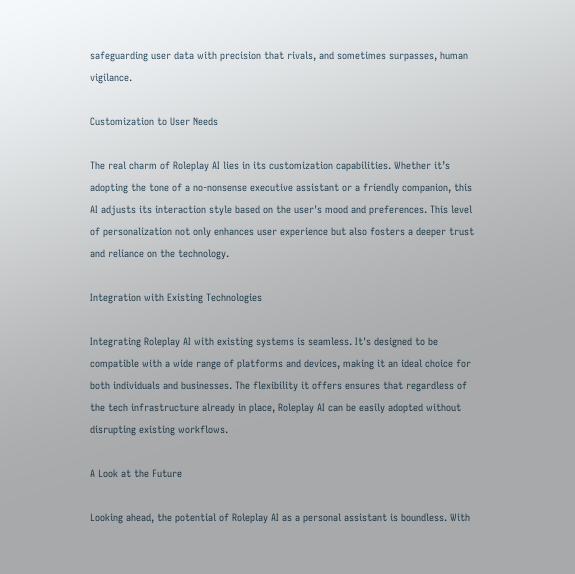safeguarding user data with precision that rivals, and sometimes surpasses, human vigilance.

Customization to User Needs

The real charm of Roleplay AI lies in its customization capabilities. Whether it’s adopting the tone of a no-nonsense executive assistant or a friendly companion, this AI adjusts its interaction style based on the user's mood and preferences. This level of personalization not only enhances user experience but also fosters a deeper trust and reliance on the technology.

Integration with Existing Technologies

Integrating Roleplay AI with existing systems is seamless. It's designed to be compatible with a wide range of platforms and devices, making it an ideal choice for both individuals and businesses. The flexibility it offers ensures that regardless of the tech infrastructure already in place, Roleplay AI can be easily adopted without disrupting existing workflows.

A Look at the Future

Looking ahead, the potential of Roleplay AI as a personal assistant is boundless. With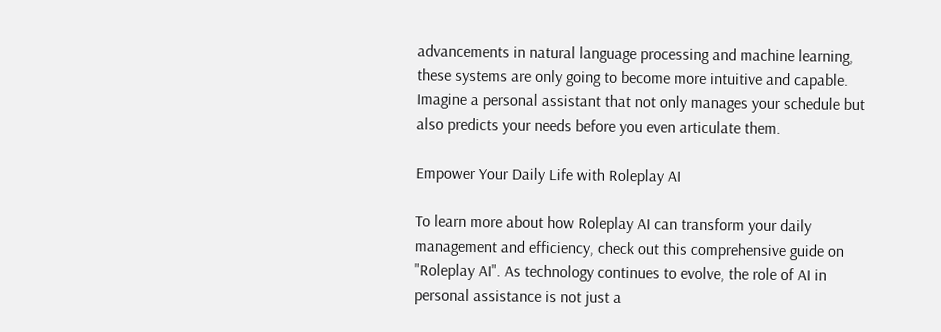advancements in natural language processing and machine learning, these systems are only going to become more intuitive and capable. Imagine a personal assistant that not only manages your schedule but also predicts your needs before you even articulate them.

Empower Your Daily Life with Roleplay AI

To learn more about how Roleplay AI can transform your daily management and efficiency, check out this comprehensive guide on "Roleplay AI". As technology continues to evolve, the role of AI in personal assistance is not just a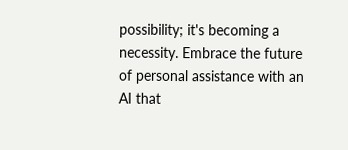possibility; it's becoming a necessity. Embrace the future of personal assistance with an AI that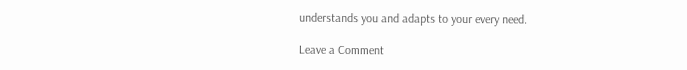understands you and adapts to your every need.

Leave a Comment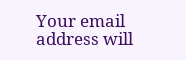Your email address will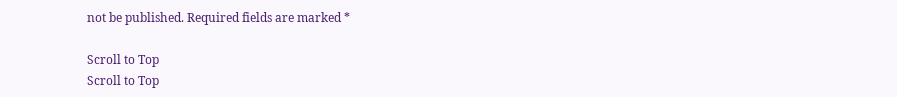not be published. Required fields are marked *

Scroll to Top
Scroll to Top